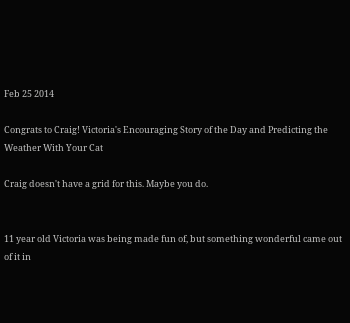Feb 25 2014

Congrats to Craig! Victoria's Encouraging Story of the Day and Predicting the Weather With Your Cat

Craig doesn't have a grid for this. Maybe you do.


11 year old Victoria was being made fun of, but something wonderful came out of it in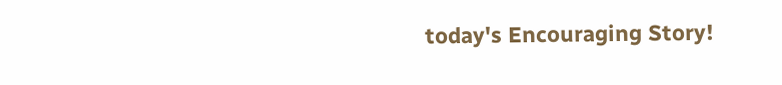today's Encouraging Story!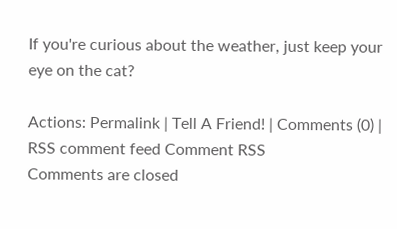If you're curious about the weather, just keep your eye on the cat?

Actions: Permalink | Tell A Friend! | Comments (0) | RSS comment feed Comment RSS
Comments are closed